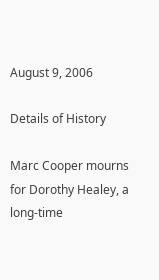August 9, 2006

Details of History

Marc Cooper mourns for Dorothy Healey, a long-time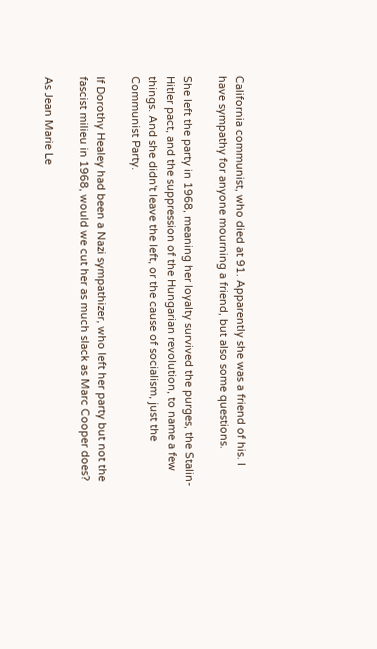California communist, who died at 91. Apparently she was a friend of his. I have sympathy for anyone mourning a friend, but also some questions.

She left the party in 1968, meaning her loyalty survived the purges, the Stalin-Hitler pact, and the suppression of the Hungarian revolution, to name a few things. And she didn't leave the left, or the cause of socialism, just the Communist Party.

If Dorothy Healey had been a Nazi sympathizer, who left her party but not the fascist milieu in 1968, would we cut her as much slack as Marc Cooper does?

As Jean Marie Le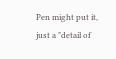Pen might put it, just a "detail of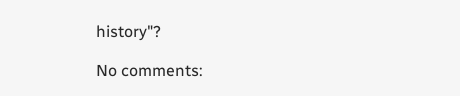history"?

No comments: